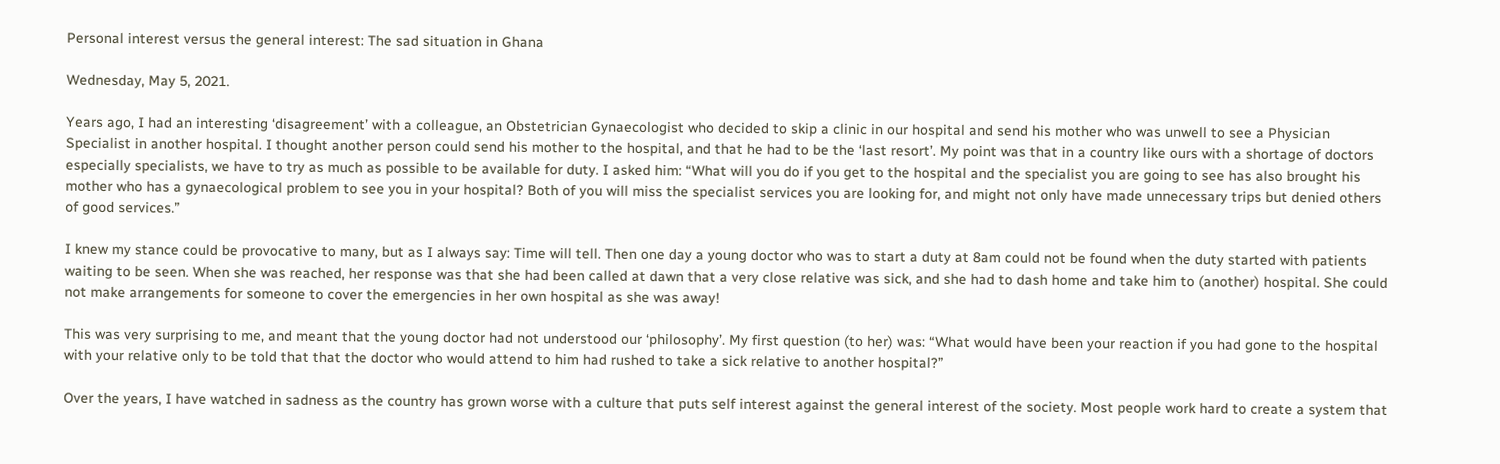Personal interest versus the general interest: The sad situation in Ghana

Wednesday, May 5, 2021.

Years ago, I had an interesting ‘disagreement’ with a colleague, an Obstetrician Gynaecologist who decided to skip a clinic in our hospital and send his mother who was unwell to see a Physician Specialist in another hospital. I thought another person could send his mother to the hospital, and that he had to be the ‘last resort’. My point was that in a country like ours with a shortage of doctors especially specialists, we have to try as much as possible to be available for duty. I asked him: “What will you do if you get to the hospital and the specialist you are going to see has also brought his mother who has a gynaecological problem to see you in your hospital? Both of you will miss the specialist services you are looking for, and might not only have made unnecessary trips but denied others of good services.”

I knew my stance could be provocative to many, but as I always say: Time will tell. Then one day a young doctor who was to start a duty at 8am could not be found when the duty started with patients waiting to be seen. When she was reached, her response was that she had been called at dawn that a very close relative was sick, and she had to dash home and take him to (another) hospital. She could not make arrangements for someone to cover the emergencies in her own hospital as she was away!

This was very surprising to me, and meant that the young doctor had not understood our ‘philosophy’. My first question (to her) was: “What would have been your reaction if you had gone to the hospital with your relative only to be told that that the doctor who would attend to him had rushed to take a sick relative to another hospital?”

Over the years, I have watched in sadness as the country has grown worse with a culture that puts self interest against the general interest of the society. Most people work hard to create a system that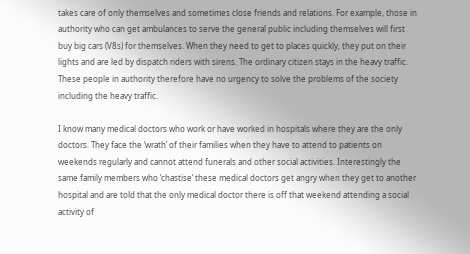takes care of only themselves and sometimes close friends and relations. For example, those in authority who can get ambulances to serve the general public including themselves will first buy big cars (V8s) for themselves. When they need to get to places quickly, they put on their lights and are led by dispatch riders with sirens. The ordinary citizen stays in the heavy traffic. These people in authority therefore have no urgency to solve the problems of the society including the heavy traffic.

I know many medical doctors who work or have worked in hospitals where they are the only doctors. They face the ‘wrath’ of their families when they have to attend to patients on weekends regularly and cannot attend funerals and other social activities. Interestingly the same family members who ‘chastise’ these medical doctors get angry when they get to another hospital and are told that the only medical doctor there is off that weekend attending a social activity of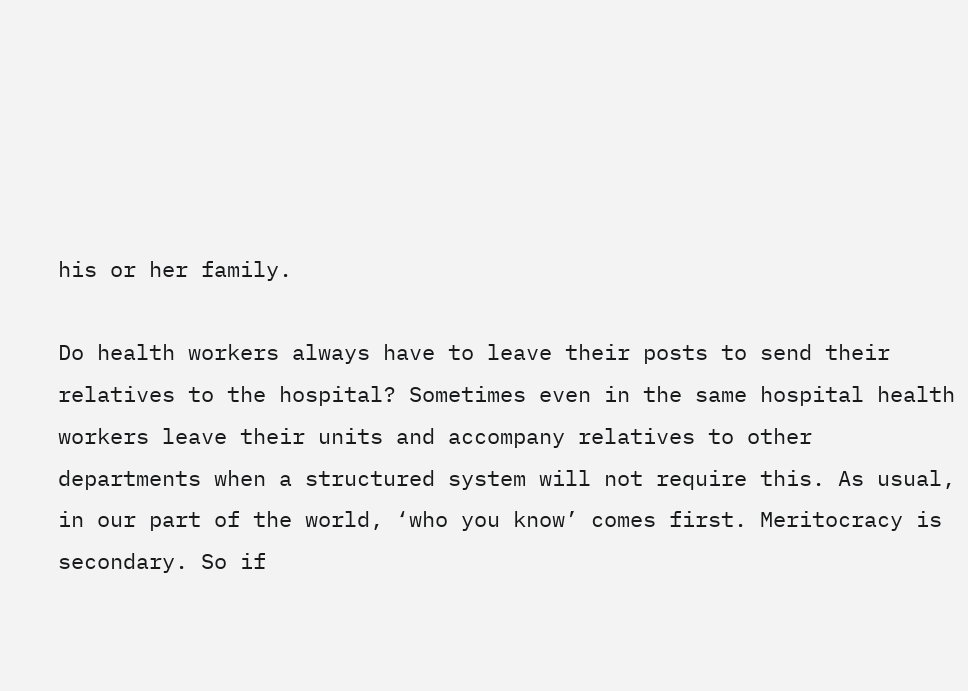his or her family.

Do health workers always have to leave their posts to send their relatives to the hospital? Sometimes even in the same hospital health workers leave their units and accompany relatives to other departments when a structured system will not require this. As usual, in our part of the world, ‘who you know’ comes first. Meritocracy is secondary. So if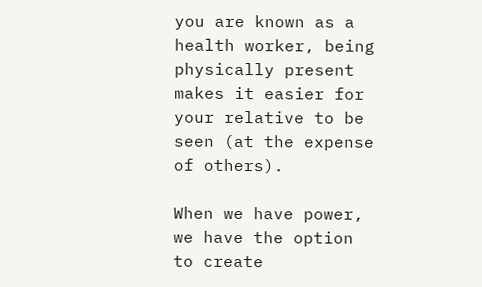you are known as a health worker, being physically present makes it easier for your relative to be seen (at the expense of others).

When we have power, we have the option to create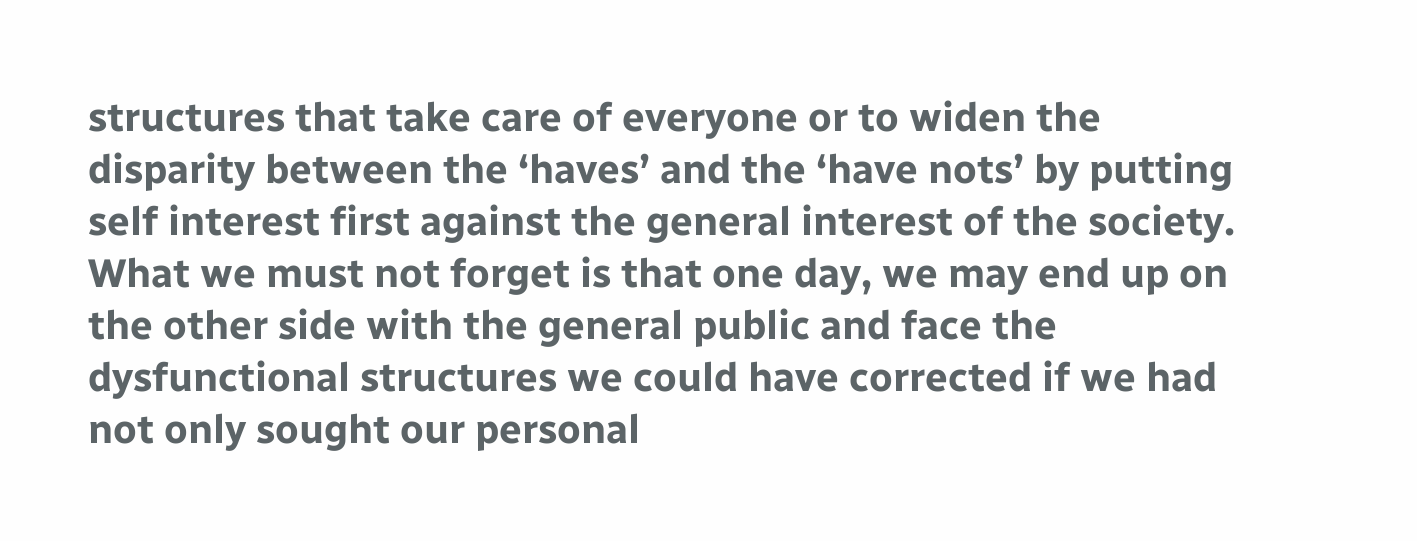structures that take care of everyone or to widen the disparity between the ‘haves’ and the ‘have nots’ by putting self interest first against the general interest of the society. What we must not forget is that one day, we may end up on the other side with the general public and face the dysfunctional structures we could have corrected if we had not only sought our personal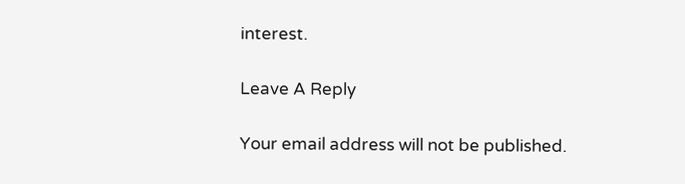interest.

Leave A Reply

Your email address will not be published.